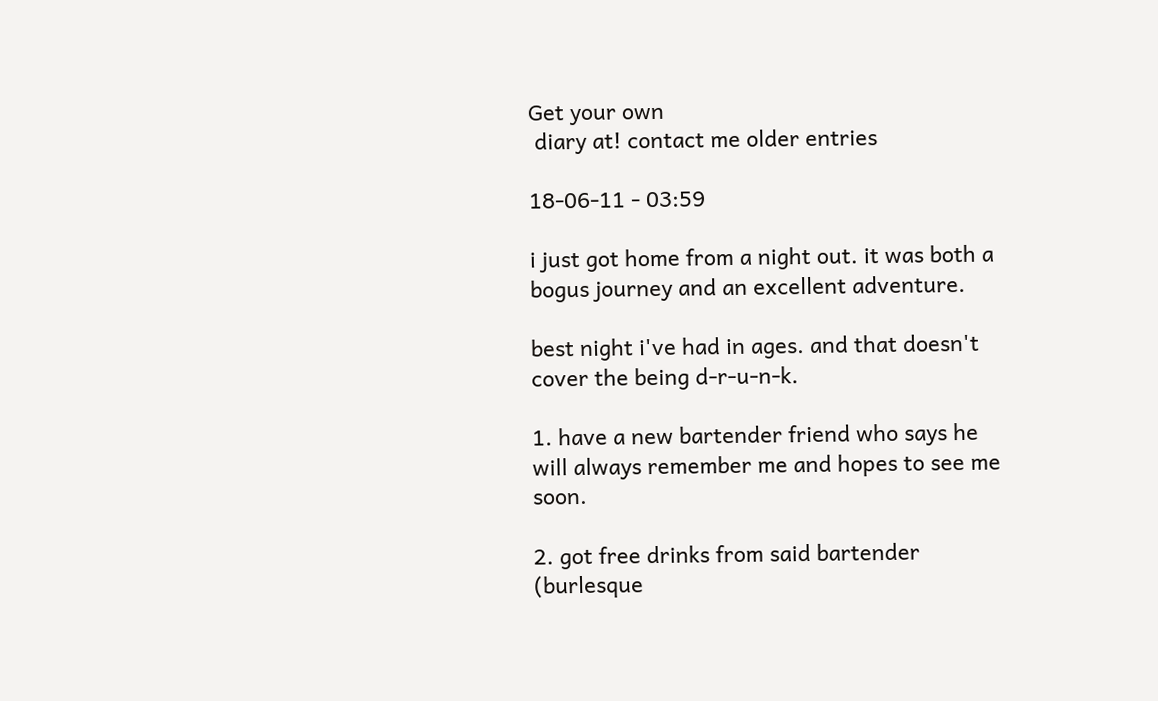Get your own
 diary at! contact me older entries

18-06-11 - 03:59

i just got home from a night out. it was both a bogus journey and an excellent adventure.

best night i've had in ages. and that doesn't cover the being d-r-u-n-k.

1. have a new bartender friend who says he will always remember me and hopes to see me soon.

2. got free drinks from said bartender (burlesque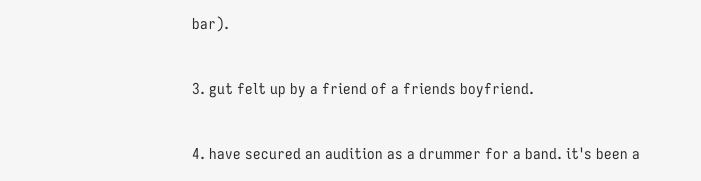bar).

3. gut felt up by a friend of a friends boyfriend.

4. have secured an audition as a drummer for a band. it's been a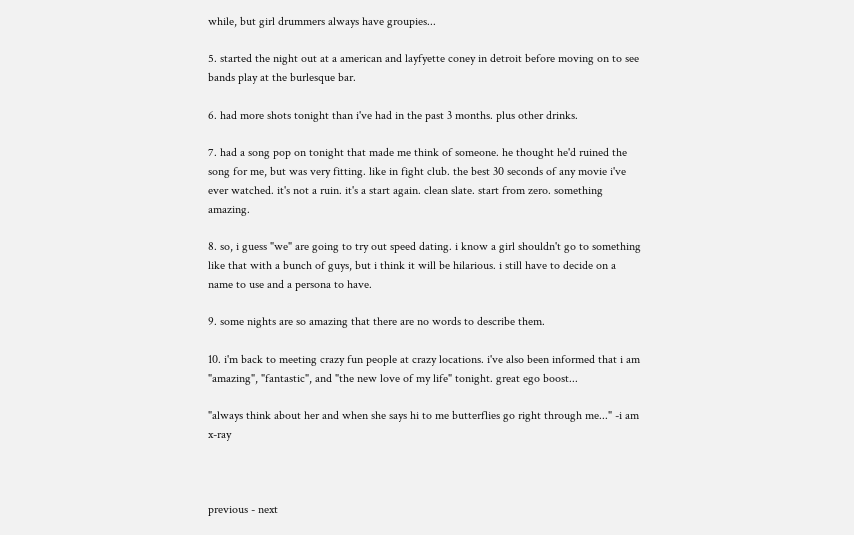while, but girl drummers always have groupies...

5. started the night out at a american and layfyette coney in detroit before moving on to see bands play at the burlesque bar.

6. had more shots tonight than i've had in the past 3 months. plus other drinks.

7. had a song pop on tonight that made me think of someone. he thought he'd ruined the song for me, but was very fitting. like in fight club. the best 30 seconds of any movie i've ever watched. it's not a ruin. it's a start again. clean slate. start from zero. something amazing.

8. so, i guess "we" are going to try out speed dating. i know a girl shouldn't go to something like that with a bunch of guys, but i think it will be hilarious. i still have to decide on a name to use and a persona to have.

9. some nights are so amazing that there are no words to describe them.

10. i'm back to meeting crazy fun people at crazy locations. i've also been informed that i am "amazing", "fantastic", and "the new love of my life" tonight. great ego boost...

"always think about her and when she says hi to me butterflies go right through me..." -i am x-ray



previous - next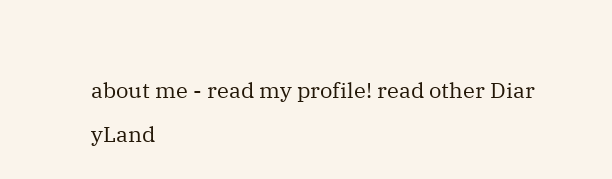about me - read my profile! read other Diar
yLand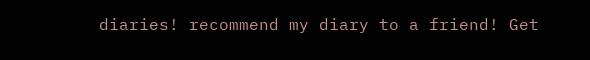diaries! recommend my diary to a friend! Get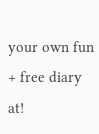your own fun + free diary at!